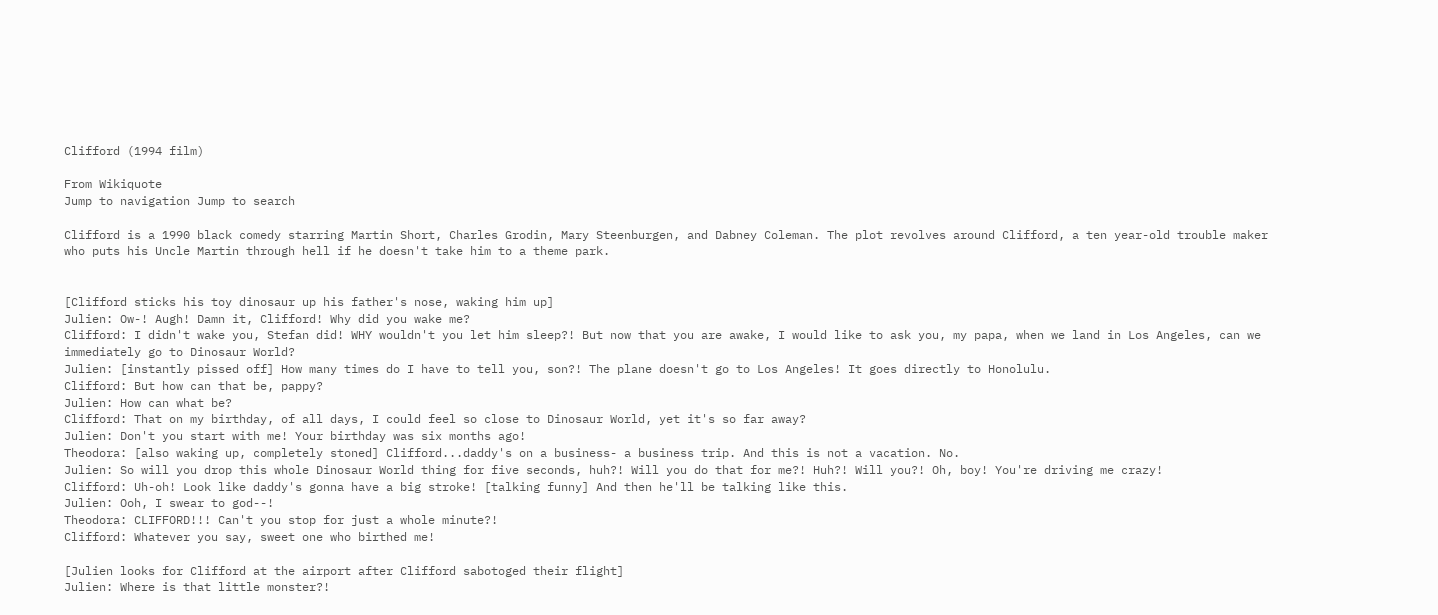Clifford (1994 film)

From Wikiquote
Jump to navigation Jump to search

Clifford is a 1990 black comedy starring Martin Short, Charles Grodin, Mary Steenburgen, and Dabney Coleman. The plot revolves around Clifford, a ten year-old trouble maker who puts his Uncle Martin through hell if he doesn't take him to a theme park.


[Clifford sticks his toy dinosaur up his father's nose, waking him up]
Julien: Ow-! Augh! Damn it, Clifford! Why did you wake me?
Clifford: I didn't wake you, Stefan did! WHY wouldn't you let him sleep?! But now that you are awake, I would like to ask you, my papa, when we land in Los Angeles, can we immediately go to Dinosaur World?
Julien: [instantly pissed off] How many times do I have to tell you, son?! The plane doesn't go to Los Angeles! It goes directly to Honolulu.
Clifford: But how can that be, pappy?
Julien: How can what be?
Clifford: That on my birthday, of all days, I could feel so close to Dinosaur World, yet it's so far away?
Julien: Don't you start with me! Your birthday was six months ago!
Theodora: [also waking up, completely stoned] Clifford...daddy's on a business- a business trip. And this is not a vacation. No.
Julien: So will you drop this whole Dinosaur World thing for five seconds, huh?! Will you do that for me?! Huh?! Will you?! Oh, boy! You're driving me crazy!
Clifford: Uh-oh! Look like daddy's gonna have a big stroke! [talking funny] And then he'll be talking like this.
Julien: Ooh, I swear to god--!
Theodora: CLIFFORD!!! Can't you stop for just a whole minute?!
Clifford: Whatever you say, sweet one who birthed me!

[Julien looks for Clifford at the airport after Clifford sabotoged their flight]
Julien: Where is that little monster?!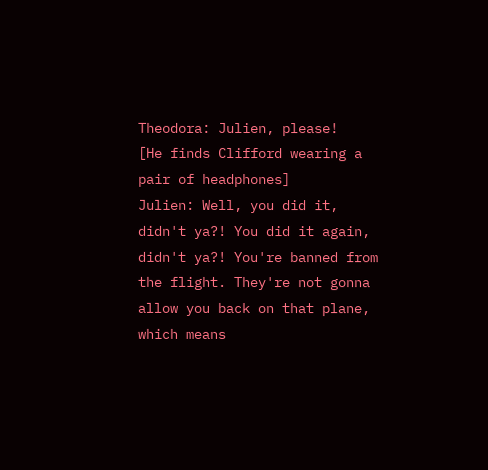Theodora: Julien, please!
[He finds Clifford wearing a pair of headphones]
Julien: Well, you did it, didn't ya?! You did it again, didn't ya?! You're banned from the flight. They're not gonna allow you back on that plane, which means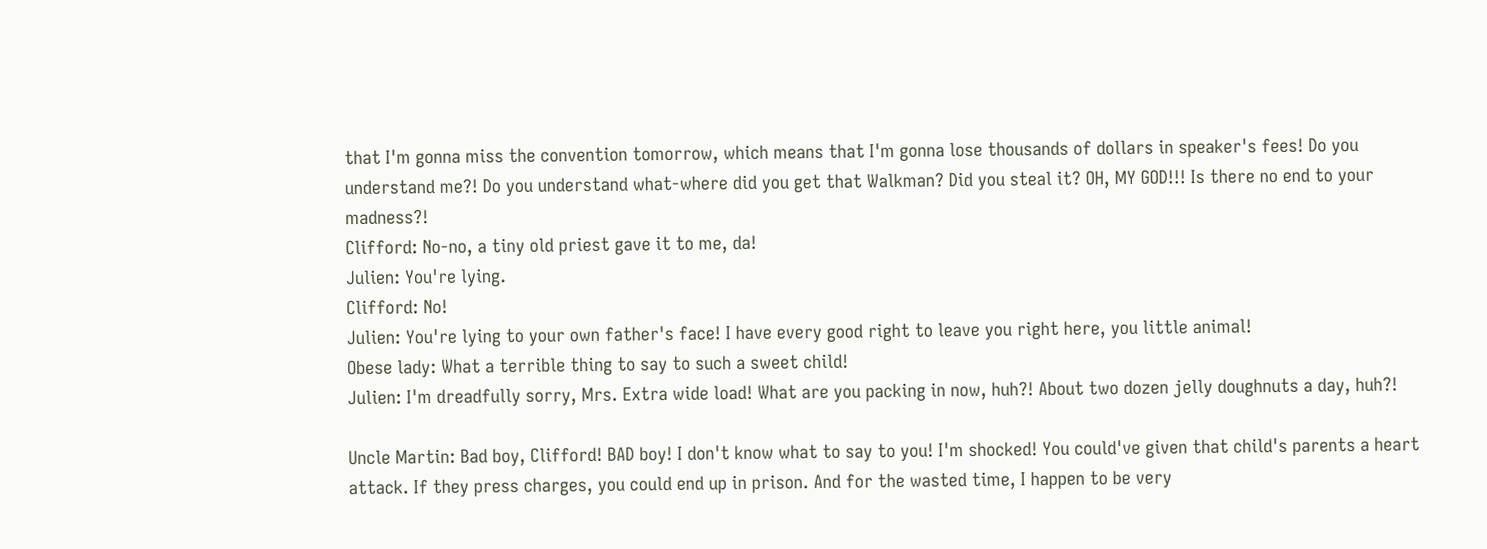that I'm gonna miss the convention tomorrow, which means that I'm gonna lose thousands of dollars in speaker's fees! Do you understand me?! Do you understand what-where did you get that Walkman? Did you steal it? OH, MY GOD!!! Is there no end to your madness?!
Clifford: No-no, a tiny old priest gave it to me, da!
Julien: You're lying.
Clifford: No!
Julien: You're lying to your own father's face! I have every good right to leave you right here, you little animal!
Obese lady: What a terrible thing to say to such a sweet child!
Julien: I'm dreadfully sorry, Mrs. Extra wide load! What are you packing in now, huh?! About two dozen jelly doughnuts a day, huh?!

Uncle Martin: Bad boy, Clifford! BAD boy! I don't know what to say to you! I'm shocked! You could've given that child's parents a heart attack. If they press charges, you could end up in prison. And for the wasted time, I happen to be very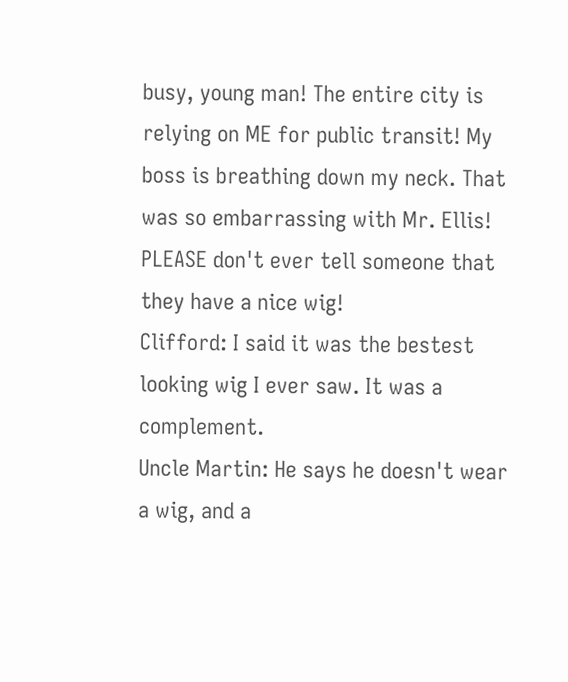busy, young man! The entire city is relying on ME for public transit! My boss is breathing down my neck. That was so embarrassing with Mr. Ellis! PLEASE don't ever tell someone that they have a nice wig!
Clifford: I said it was the bestest looking wig I ever saw. It was a complement.
Uncle Martin: He says he doesn't wear a wig, and a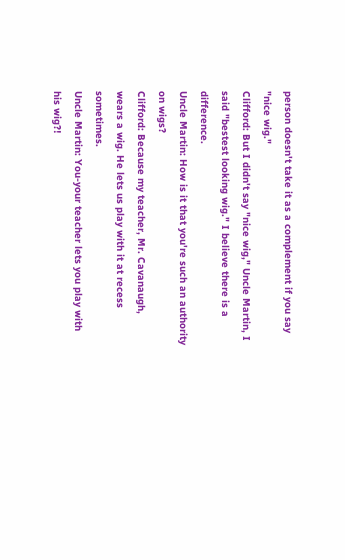person doesn't take it as a complement if you say "nice wig."
Clifford: But I didn't say "nice wig," Uncle Martin, I said "bestest looking wig." I believe there is a difference.
Uncle Martin: How is it that you're such an authority on wigs?
Clifford: Because my teacher, Mr. Cavanaugh, wears a wig. He lets us play with it at recess sometimes.
Uncle Martin: You-your teacher lets you play with his wig?!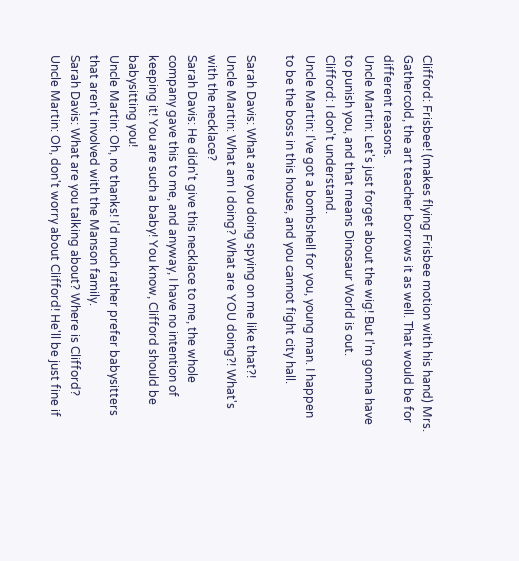Clifford: Frisbee! (makes flying Frisbee motion with his hand) Mrs. Gathercold, the art teacher borrows it as well. That would be for different reasons.
Uncle Martin: Let's just forget about the wig! But I'm gonna have to punish you, and that means Dinosaur World is out.
Clifford: I don't understand.
Uncle Martin: I've got a bombshell for you, young man. I happen to be the boss in this house, and you cannot fight city hall.

Sarah Davis: What are you doing spying on me like that?!
Uncle Martin: What am I doing? What are YOU doing?! What's with the necklace?
Sarah Davis: He didn't give this necklace to me, the whole company gave this to me, and anyway, I have no intention of keeping it! You are such a baby! You know, Clifford should be babysitting you!
Uncle Martin: Oh, no thanks! I'd much rather prefer babysitters that aren't involved with the Manson family.
Sarah Davis: What are you talking about? Where is Clifford?
Uncle Martin: Oh, don't worry about Clifford! He'll be just fine if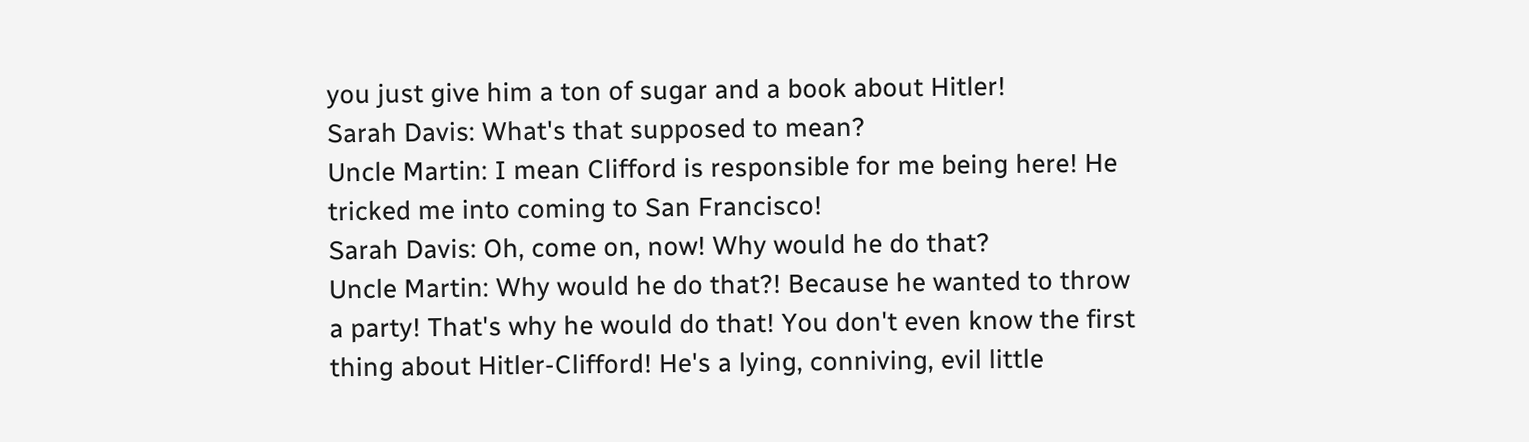you just give him a ton of sugar and a book about Hitler!
Sarah Davis: What's that supposed to mean?
Uncle Martin: I mean Clifford is responsible for me being here! He tricked me into coming to San Francisco!
Sarah Davis: Oh, come on, now! Why would he do that?
Uncle Martin: Why would he do that?! Because he wanted to throw a party! That's why he would do that! You don't even know the first thing about Hitler-Clifford! He's a lying, conniving, evil little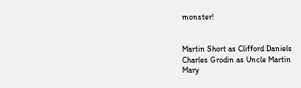monster!


Martin Short as Clifford Daniels
Charles Grodin as Uncle Martin
Mary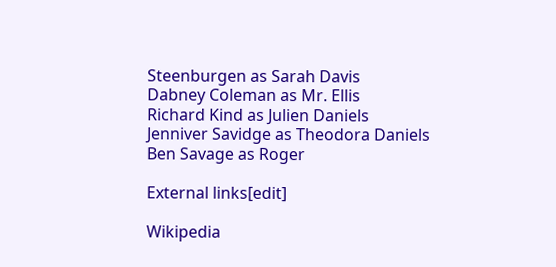Steenburgen as Sarah Davis
Dabney Coleman as Mr. Ellis
Richard Kind as Julien Daniels
Jenniver Savidge as Theodora Daniels
Ben Savage as Roger

External links[edit]

Wikipedia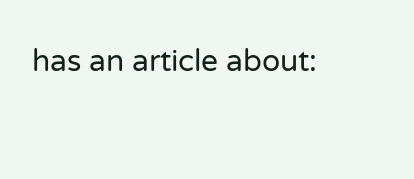has an article about: